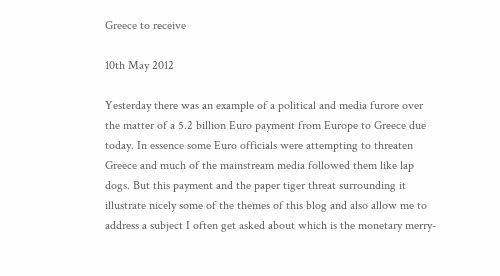Greece to receive

10th May 2012

Yesterday there was an example of a political and media furore over the matter of a 5.2 billion Euro payment from Europe to Greece due today. In essence some Euro officials were attempting to threaten Greece and much of the mainstream media followed them like lap dogs. But this payment and the paper tiger threat surrounding it illustrate nicely some of the themes of this blog and also allow me to address a subject I often get asked about which is the monetary merry-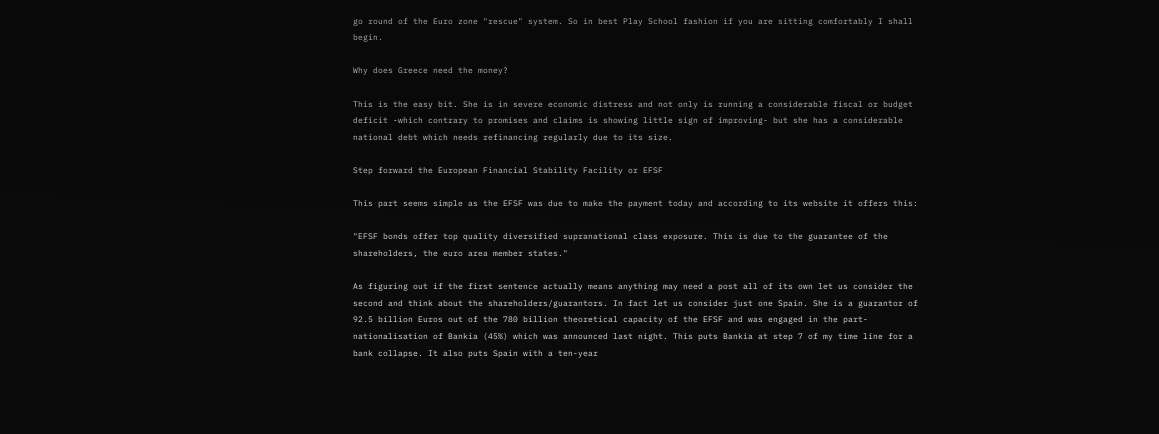go round of the Euro zone "rescue" system. So in best Play School fashion if you are sitting comfortably I shall begin.

Why does Greece need the money?

This is the easy bit. She is in severe economic distress and not only is running a considerable fiscal or budget deficit -which contrary to promises and claims is showing little sign of improving- but she has a considerable national debt which needs refinancing regularly due to its size.

Step forward the European Financial Stability Facility or EFSF

This part seems simple as the EFSF was due to make the payment today and according to its website it offers this:

"EFSF bonds offer top quality diversified supranational class exposure. This is due to the guarantee of the shareholders, the euro area member states."

As figuring out if the first sentence actually means anything may need a post all of its own let us consider the second and think about the shareholders/guarantors. In fact let us consider just one Spain. She is a guarantor of 92.5 billion Euros out of the 780 billion theoretical capacity of the EFSF and was engaged in the part-nationalisation of Bankia (45%) which was announced last night. This puts Bankia at step 7 of my time line for a bank collapse. It also puts Spain with a ten-year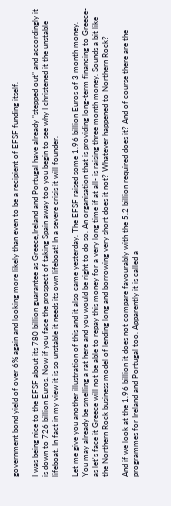government bond yield of over 6% again and looking more likely than even to be a recipient of EFSF funding itself.

I was being nice to the EFSF about its 780 billion guarantee as Greece,Ireland and Portugal have already "stepped out" and accordingly it is down to 726 billion Euros. Now if you face the prospect of taking Spain away too you begin to see why I christened it the unstable lifeboat. In fact in my view it is so unstable it needs its own lifeboat! In a severe crisis it will founder.

Let me give you another illustration of this and it also came yesterday. The EFSF raised some 1.96 billion Euros of 3 month money. You may already be smelling a rat here and you would be right to do so. An organisation that is providing long-term financing to Greece- as let's face it Greece will not be able to repay this money for a very long time if at all- is raising three month money. Sounds a bit like the Northern Rock business model of lending long and borrowing very short does it not? Whatever happened to Northern Rock?

And if we look at the 1.96 billion it does not compare favourably with the 5.2 billion required does it? And of course there are the programmes for Ireland and Portugal too. Apparently it is called a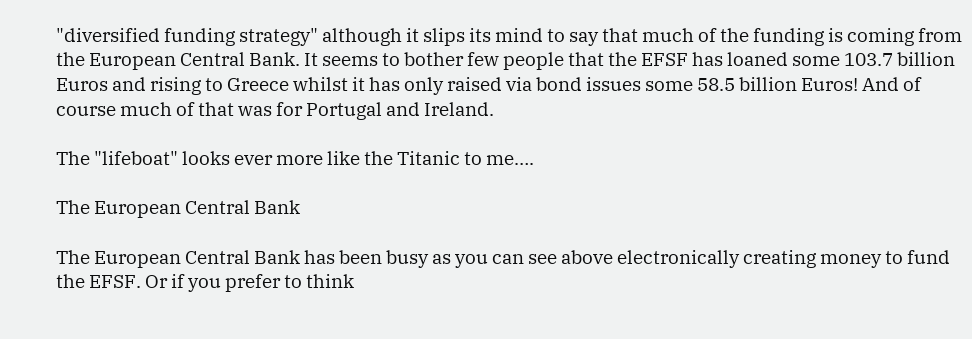"diversified funding strategy" although it slips its mind to say that much of the funding is coming from the European Central Bank. It seems to bother few people that the EFSF has loaned some 103.7 billion Euros and rising to Greece whilst it has only raised via bond issues some 58.5 billion Euros! And of course much of that was for Portugal and Ireland.

The "lifeboat" looks ever more like the Titanic to me….

The European Central Bank

The European Central Bank has been busy as you can see above electronically creating money to fund the EFSF. Or if you prefer to think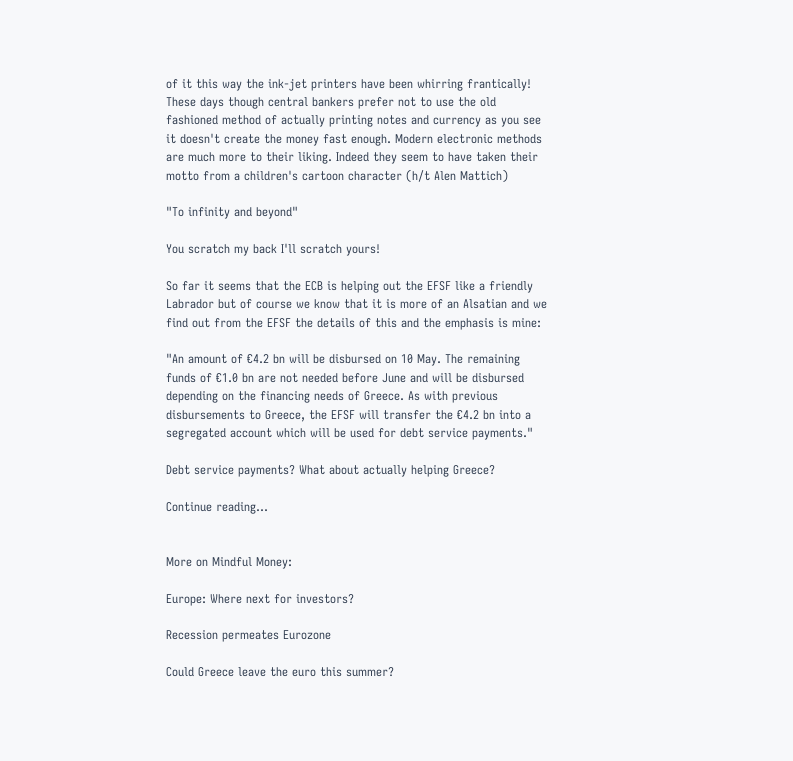of it this way the ink-jet printers have been whirring frantically! These days though central bankers prefer not to use the old fashioned method of actually printing notes and currency as you see it doesn't create the money fast enough. Modern electronic methods are much more to their liking. Indeed they seem to have taken their motto from a children's cartoon character (h/t Alen Mattich)

"To infinity and beyond"

You scratch my back I'll scratch yours!

So far it seems that the ECB is helping out the EFSF like a friendly Labrador but of course we know that it is more of an Alsatian and we find out from the EFSF the details of this and the emphasis is mine:

"An amount of €4.2 bn will be disbursed on 10 May. The remaining funds of €1.0 bn are not needed before June and will be disbursed depending on the financing needs of Greece. As with previous disbursements to Greece, the EFSF will transfer the €4.2 bn into a segregated account which will be used for debt service payments."

Debt service payments? What about actually helping Greece?

Continue reading…


More on Mindful Money:

Europe: Where next for investors?

Recession permeates Eurozone

Could Greece leave the euro this summer?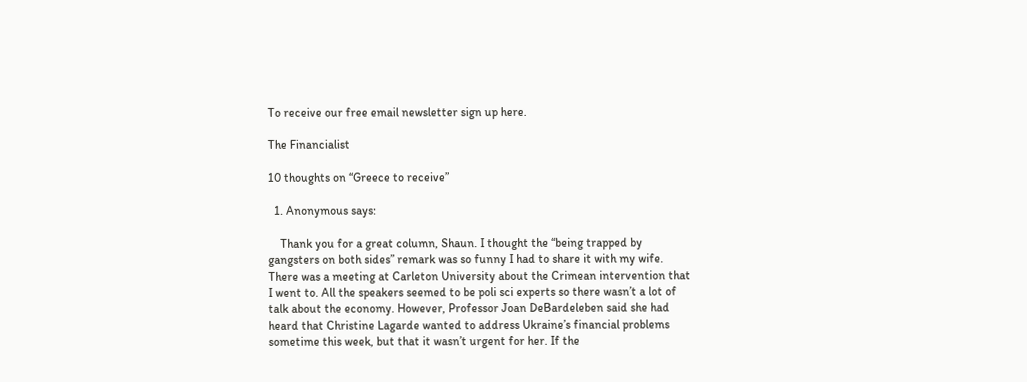To receive our free email newsletter sign up here.

The Financialist

10 thoughts on “Greece to receive”

  1. Anonymous says:

    Thank you for a great column, Shaun. I thought the “being trapped by gangsters on both sides” remark was so funny I had to share it with my wife. There was a meeting at Carleton University about the Crimean intervention that I went to. All the speakers seemed to be poli sci experts so there wasn’t a lot of talk about the economy. However, Professor Joan DeBardeleben said she had heard that Christine Lagarde wanted to address Ukraine’s financial problems sometime this week, but that it wasn’t urgent for her. If the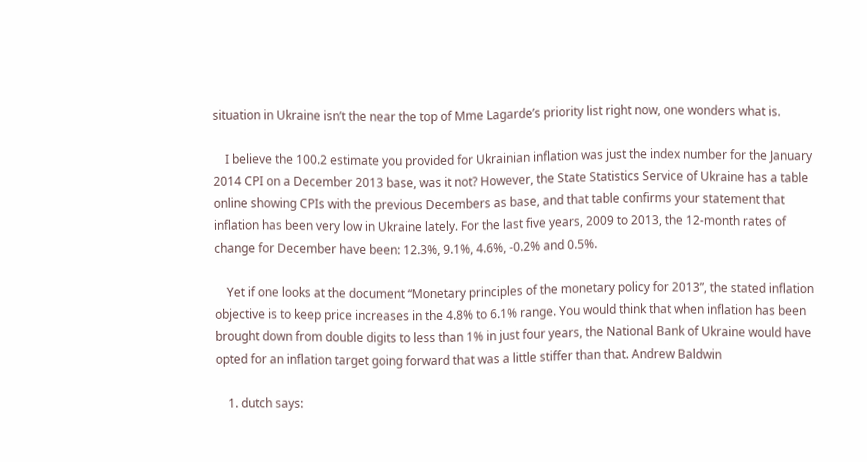situation in Ukraine isn’t the near the top of Mme Lagarde’s priority list right now, one wonders what is.

    I believe the 100.2 estimate you provided for Ukrainian inflation was just the index number for the January 2014 CPI on a December 2013 base, was it not? However, the State Statistics Service of Ukraine has a table online showing CPIs with the previous Decembers as base, and that table confirms your statement that inflation has been very low in Ukraine lately. For the last five years, 2009 to 2013, the 12-month rates of change for December have been: 12.3%, 9.1%, 4.6%, -0.2% and 0.5%.

    Yet if one looks at the document “Monetary principles of the monetary policy for 2013”, the stated inflation objective is to keep price increases in the 4.8% to 6.1% range. You would think that when inflation has been brought down from double digits to less than 1% in just four years, the National Bank of Ukraine would have opted for an inflation target going forward that was a little stiffer than that. Andrew Baldwin

    1. dutch says: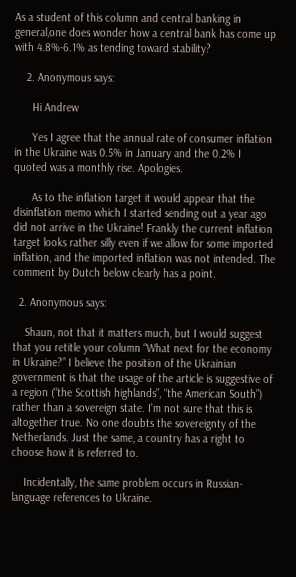As a student of this column and central banking in general,one does wonder how a central bank has come up with 4.8%-6.1% as tending toward stability?

    2. Anonymous says:

      Hi Andrew

      Yes I agree that the annual rate of consumer inflation in the Ukraine was 0.5% in January and the 0.2% I quoted was a monthly rise. Apologies.

      As to the inflation target it would appear that the disinflation memo which I started sending out a year ago did not arrive in the Ukraine! Frankly the current inflation target looks rather silly even if we allow for some imported inflation, and the imported inflation was not intended. The comment by Dutch below clearly has a point.

  2. Anonymous says:

    Shaun, not that it matters much, but I would suggest that you retitle your column “What next for the economy in Ukraine?” I believe the position of the Ukrainian government is that the usage of the article is suggestive of a region (“the Scottish highlands”, “the American South”) rather than a sovereign state. I’m not sure that this is altogether true. No one doubts the sovereignty of the Netherlands. Just the same, a country has a right to choose how it is referred to.

    Incidentally, the same problem occurs in Russian-language references to Ukraine.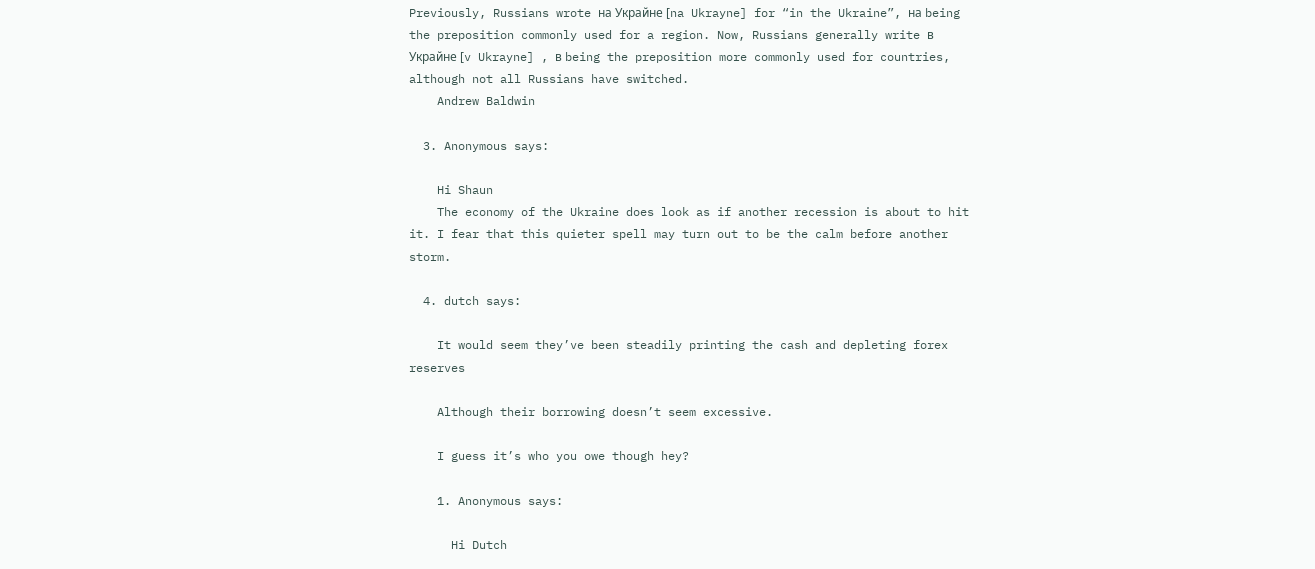Previously, Russians wrote на Украйнe [na Ukrayne] for “in the Ukraine”, на being the preposition commonly used for a region. Now, Russians generally write в Украйнe [v Ukrayne] , в being the preposition more commonly used for countries, although not all Russians have switched.
    Andrew Baldwin

  3. Anonymous says:

    Hi Shaun
    The economy of the Ukraine does look as if another recession is about to hit it. I fear that this quieter spell may turn out to be the calm before another storm.

  4. dutch says:

    It would seem they’ve been steadily printing the cash and depleting forex reserves

    Although their borrowing doesn’t seem excessive.

    I guess it’s who you owe though hey?

    1. Anonymous says:

      Hi Dutch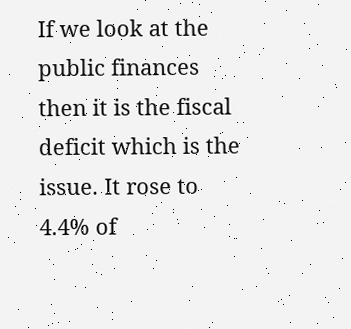If we look at the public finances then it is the fiscal deficit which is the issue. It rose to 4.4% of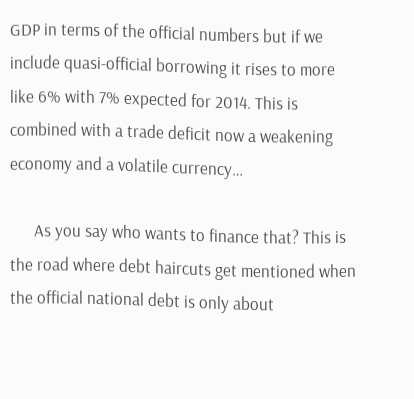GDP in terms of the official numbers but if we include quasi-official borrowing it rises to more like 6% with 7% expected for 2014. This is combined with a trade deficit now a weakening economy and a volatile currency…

      As you say who wants to finance that? This is the road where debt haircuts get mentioned when the official national debt is only about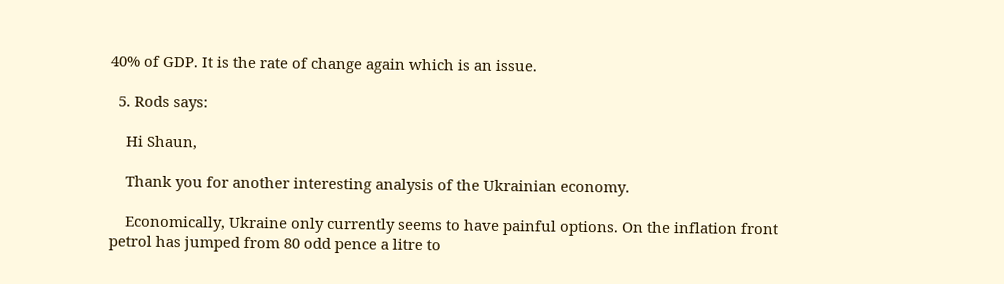40% of GDP. It is the rate of change again which is an issue.

  5. Rods says:

    Hi Shaun,

    Thank you for another interesting analysis of the Ukrainian economy.

    Economically, Ukraine only currently seems to have painful options. On the inflation front petrol has jumped from 80 odd pence a litre to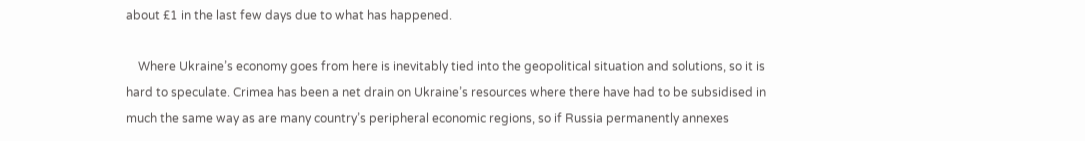about £1 in the last few days due to what has happened.

    Where Ukraine’s economy goes from here is inevitably tied into the geopolitical situation and solutions, so it is hard to speculate. Crimea has been a net drain on Ukraine’s resources where there have had to be subsidised in much the same way as are many country’s peripheral economic regions, so if Russia permanently annexes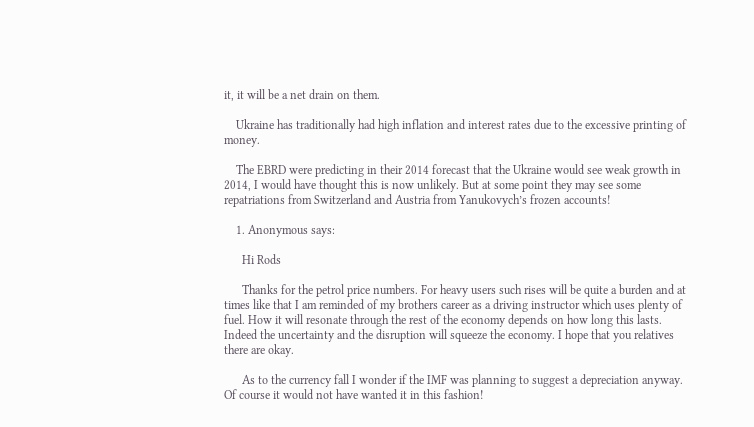it, it will be a net drain on them.

    Ukraine has traditionally had high inflation and interest rates due to the excessive printing of money.

    The EBRD were predicting in their 2014 forecast that the Ukraine would see weak growth in 2014, I would have thought this is now unlikely. But at some point they may see some repatriations from Switzerland and Austria from Yanukovych’s frozen accounts!

    1. Anonymous says:

      Hi Rods

      Thanks for the petrol price numbers. For heavy users such rises will be quite a burden and at times like that I am reminded of my brothers career as a driving instructor which uses plenty of fuel. How it will resonate through the rest of the economy depends on how long this lasts. Indeed the uncertainty and the disruption will squeeze the economy. I hope that you relatives there are okay.

      As to the currency fall I wonder if the IMF was planning to suggest a depreciation anyway. Of course it would not have wanted it in this fashion!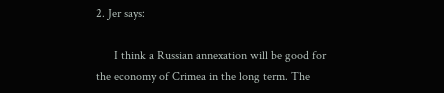2. Jer says:

      I think a Russian annexation will be good for the economy of Crimea in the long term. The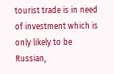tourist trade is in need of investment which is only likely to be Russian,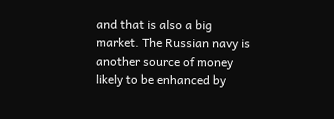and that is also a big market. The Russian navy is another source of money likely to be enhanced by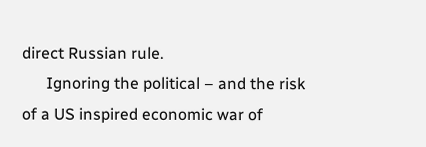direct Russian rule.
      Ignoring the political – and the risk of a US inspired economic war of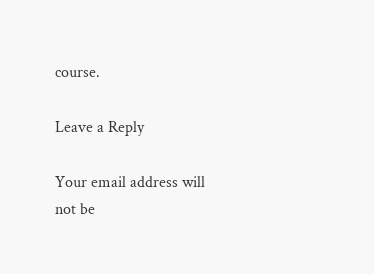course.

Leave a Reply

Your email address will not be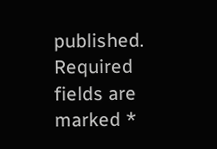published. Required fields are marked *